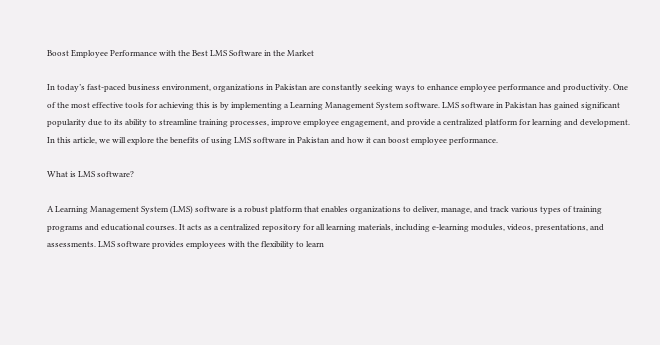Boost Employee Performance with the Best LMS Software in the Market

In today’s fast-paced business environment, organizations in Pakistan are constantly seeking ways to enhance employee performance and productivity. One of the most effective tools for achieving this is by implementing a Learning Management System software. LMS software in Pakistan has gained significant popularity due to its ability to streamline training processes, improve employee engagement, and provide a centralized platform for learning and development. In this article, we will explore the benefits of using LMS software in Pakistan and how it can boost employee performance.

What is LMS software?

A Learning Management System (LMS) software is a robust platform that enables organizations to deliver, manage, and track various types of training programs and educational courses. It acts as a centralized repository for all learning materials, including e-learning modules, videos, presentations, and assessments. LMS software provides employees with the flexibility to learn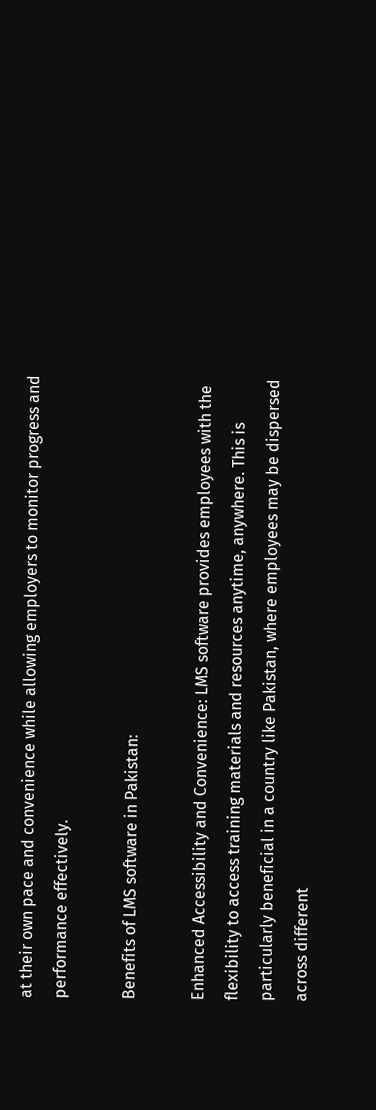at their own pace and convenience while allowing employers to monitor progress and performance effectively.

Benefits of LMS software in Pakistan:

Enhanced Accessibility and Convenience: LMS software provides employees with the flexibility to access training materials and resources anytime, anywhere. This is particularly beneficial in a country like Pakistan, where employees may be dispersed across different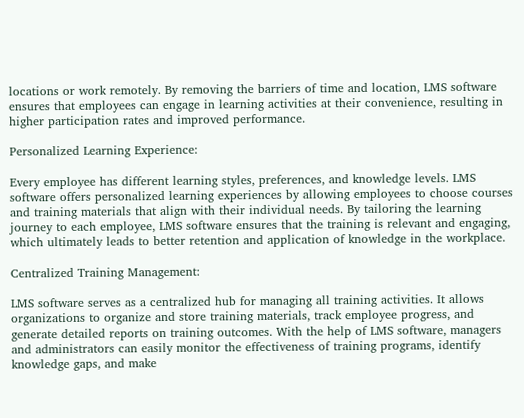locations or work remotely. By removing the barriers of time and location, LMS software ensures that employees can engage in learning activities at their convenience, resulting in higher participation rates and improved performance.

Personalized Learning Experience:

Every employee has different learning styles, preferences, and knowledge levels. LMS software offers personalized learning experiences by allowing employees to choose courses and training materials that align with their individual needs. By tailoring the learning journey to each employee, LMS software ensures that the training is relevant and engaging, which ultimately leads to better retention and application of knowledge in the workplace.

Centralized Training Management:

LMS software serves as a centralized hub for managing all training activities. It allows organizations to organize and store training materials, track employee progress, and generate detailed reports on training outcomes. With the help of LMS software, managers and administrators can easily monitor the effectiveness of training programs, identify knowledge gaps, and make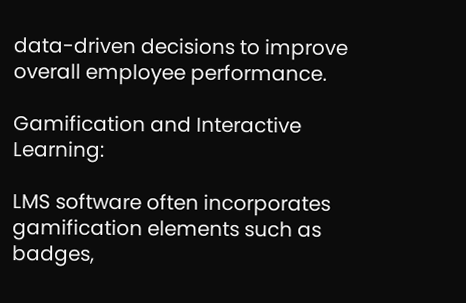data-driven decisions to improve overall employee performance.

Gamification and Interactive Learning:

LMS software often incorporates gamification elements such as badges,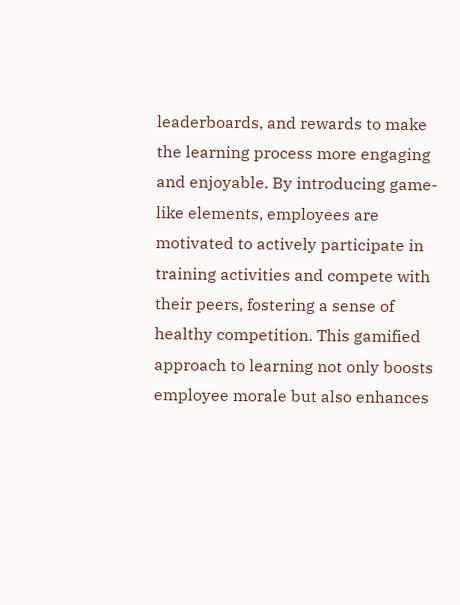leaderboards, and rewards to make the learning process more engaging and enjoyable. By introducing game-like elements, employees are motivated to actively participate in training activities and compete with their peers, fostering a sense of healthy competition. This gamified approach to learning not only boosts employee morale but also enhances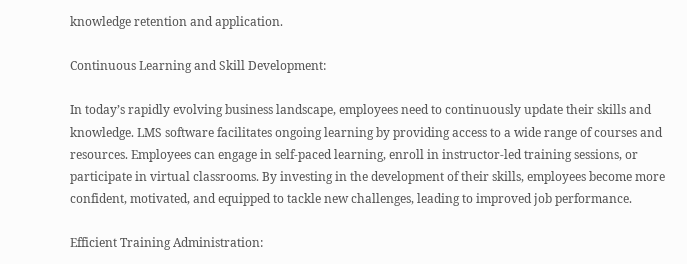knowledge retention and application.

Continuous Learning and Skill Development:

In today’s rapidly evolving business landscape, employees need to continuously update their skills and knowledge. LMS software facilitates ongoing learning by providing access to a wide range of courses and resources. Employees can engage in self-paced learning, enroll in instructor-led training sessions, or participate in virtual classrooms. By investing in the development of their skills, employees become more confident, motivated, and equipped to tackle new challenges, leading to improved job performance.

Efficient Training Administration: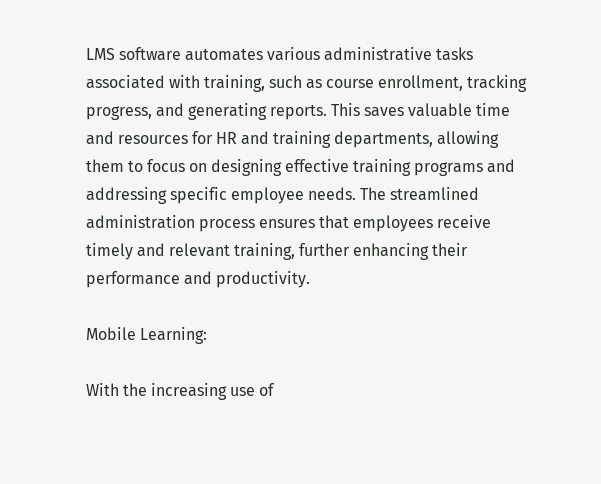LMS software automates various administrative tasks associated with training, such as course enrollment, tracking progress, and generating reports. This saves valuable time and resources for HR and training departments, allowing them to focus on designing effective training programs and addressing specific employee needs. The streamlined administration process ensures that employees receive timely and relevant training, further enhancing their performance and productivity.

Mobile Learning:

With the increasing use of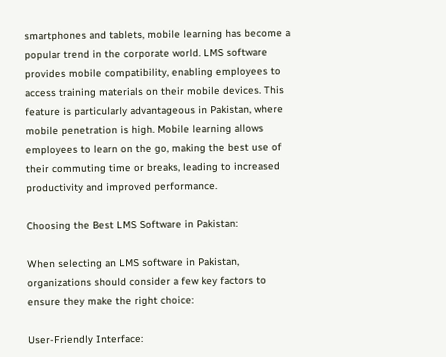smartphones and tablets, mobile learning has become a popular trend in the corporate world. LMS software provides mobile compatibility, enabling employees to access training materials on their mobile devices. This feature is particularly advantageous in Pakistan, where mobile penetration is high. Mobile learning allows employees to learn on the go, making the best use of their commuting time or breaks, leading to increased productivity and improved performance.

Choosing the Best LMS Software in Pakistan:

When selecting an LMS software in Pakistan, organizations should consider a few key factors to ensure they make the right choice:

User-Friendly Interface: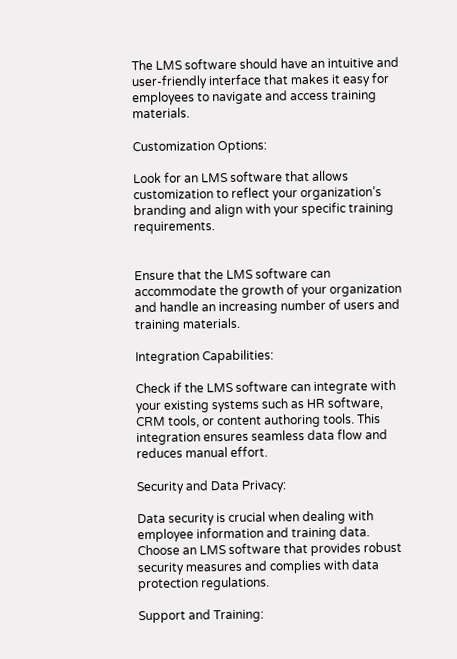The LMS software should have an intuitive and user-friendly interface that makes it easy for employees to navigate and access training materials.

Customization Options:

Look for an LMS software that allows customization to reflect your organization’s branding and align with your specific training requirements.


Ensure that the LMS software can accommodate the growth of your organization and handle an increasing number of users and training materials.

Integration Capabilities:

Check if the LMS software can integrate with your existing systems such as HR software, CRM tools, or content authoring tools. This integration ensures seamless data flow and reduces manual effort.

Security and Data Privacy:

Data security is crucial when dealing with employee information and training data. Choose an LMS software that provides robust security measures and complies with data protection regulations.

Support and Training: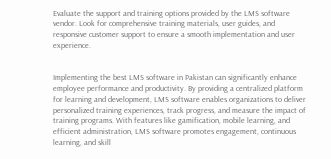Evaluate the support and training options provided by the LMS software vendor. Look for comprehensive training materials, user guides, and responsive customer support to ensure a smooth implementation and user experience.


Implementing the best LMS software in Pakistan can significantly enhance employee performance and productivity. By providing a centralized platform for learning and development, LMS software enables organizations to deliver personalized training experiences, track progress, and measure the impact of training programs. With features like gamification, mobile learning, and efficient administration, LMS software promotes engagement, continuous learning, and skill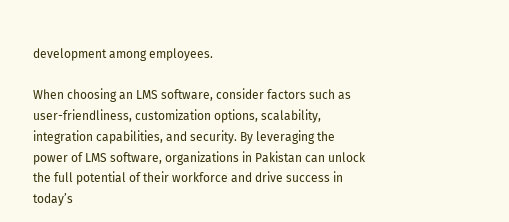development among employees.

When choosing an LMS software, consider factors such as user-friendliness, customization options, scalability, integration capabilities, and security. By leveraging the power of LMS software, organizations in Pakistan can unlock the full potential of their workforce and drive success in today’s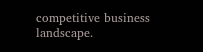competitive business landscape.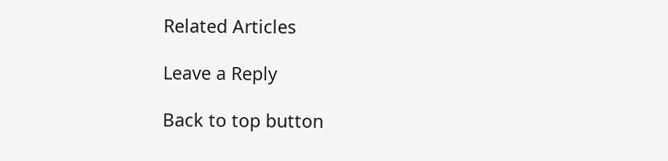Related Articles

Leave a Reply

Back to top button